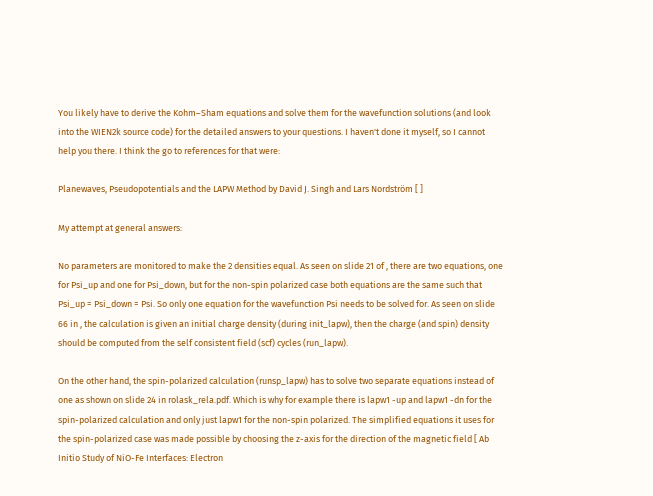You likely have to derive the Kohm–Sham equations and solve them for the wavefunction solutions (and look into the WIEN2k source code) for the detailed answers to your questions. I haven't done it myself, so I cannot help you there. I think the go to references for that were:

Planewaves, Pseudopotentials and the LAPW Method by David J. Singh and Lars Nordström [ ]

My attempt at general answers:

No parameters are monitored to make the 2 densities equal. As seen on slide 21 of , there are two equations, one for Psi_up and one for Psi_down, but for the non-spin polarized case both equations are the same such that Psi_up = Psi_down = Psi. So only one equation for the wavefunction Psi needs to be solved for. As seen on slide 66 in , the calculation is given an initial charge density (during init_lapw), then the charge (and spin) density should be computed from the self consistent field (scf) cycles (run_lapw).

On the other hand, the spin-polarized calculation (runsp_lapw) has to solve two separate equations instead of one as shown on slide 24 in rolask_rela.pdf. Which is why for example there is lapw1 -up and lapw1 -dn for the spin-polarized calculation and only just lapw1 for the non-spin polarized. The simplified equations it uses for the spin-polarized case was made possible by choosing the z-axis for the direction of the magnetic field [ Ab Initio Study of NiO-Fe Interfaces: Electron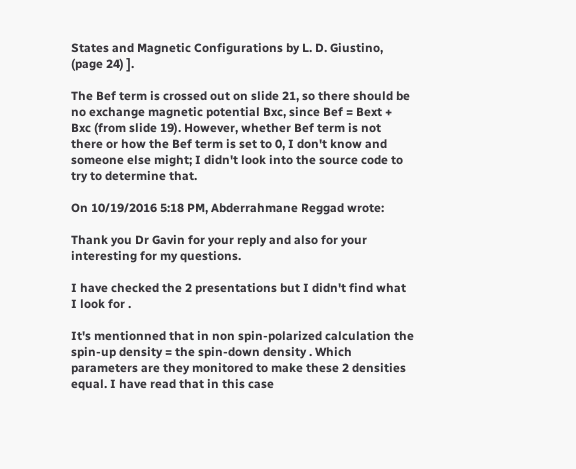States and Magnetic Configurations by L. D. Giustino, (page 24) ].

The Bef term is crossed out on slide 21, so there should be no exchange magnetic potential Bxc, since Bef = Bext + Bxc (from slide 19). However, whether Bef term is not there or how the Bef term is set to 0, I don't know and someone else might; I didn't look into the source code to try to determine that.

On 10/19/2016 5:18 PM, Abderrahmane Reggad wrote:

Thank you Dr Gavin for your reply and also for your interesting for my questions.

I have checked the 2 presentations but I didn't find what I look for .

It's mentionned that in non spin-polarized calculation the spin-up density = the spin-down density . Which parameters are they monitored to make these 2 densities equal. I have read that in this case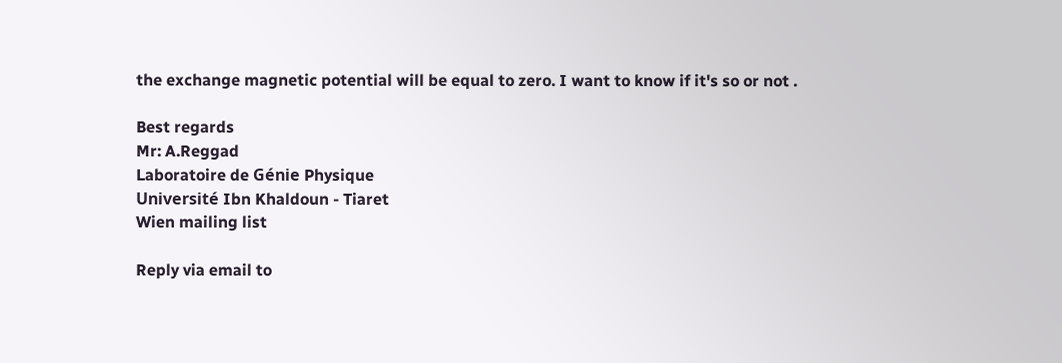the exchange magnetic potential will be equal to zero. I want to know if it's so or not .

Best regards
Mr: A.Reggad
Laboratoire de Génie Physique
Université Ibn Khaldoun - Tiaret
Wien mailing list

Reply via email to